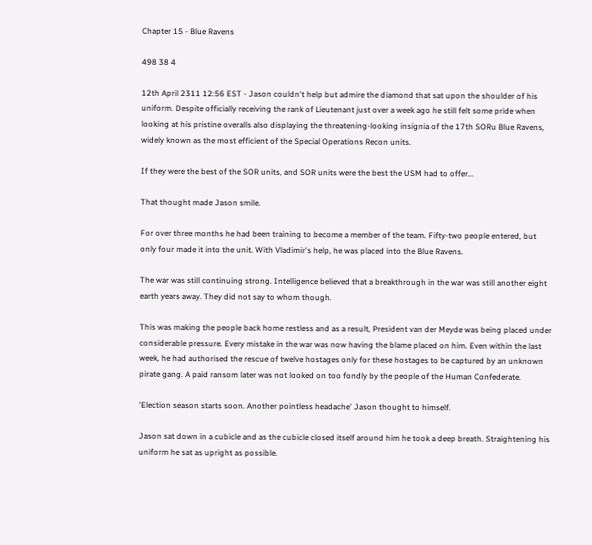Chapter 15 - Blue Ravens

498 38 4

12th April 2311 12:56 EST - Jason couldn't help but admire the diamond that sat upon the shoulder of his uniform. Despite officially receiving the rank of Lieutenant just over a week ago he still felt some pride when looking at his pristine overalls also displaying the threatening-looking insignia of the 17th SORu Blue Ravens, widely known as the most efficient of the Special Operations Recon units.

If they were the best of the SOR units, and SOR units were the best the USM had to offer...

That thought made Jason smile.

For over three months he had been training to become a member of the team. Fifty-two people entered, but only four made it into the unit. With Vladimir's help, he was placed into the Blue Ravens.

The war was still continuing strong. Intelligence believed that a breakthrough in the war was still another eight earth years away. They did not say to whom though.

This was making the people back home restless and as a result, President van der Meyde was being placed under considerable pressure. Every mistake in the war was now having the blame placed on him. Even within the last week, he had authorised the rescue of twelve hostages only for these hostages to be captured by an unknown pirate gang. A paid ransom later was not looked on too fondly by the people of the Human Confederate.

'Election season starts soon. Another pointless headache' Jason thought to himself.

Jason sat down in a cubicle and as the cubicle closed itself around him he took a deep breath. Straightening his uniform he sat as upright as possible.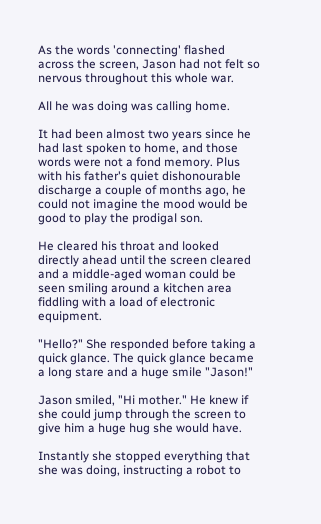As the words 'connecting' flashed across the screen, Jason had not felt so nervous throughout this whole war.

All he was doing was calling home.

It had been almost two years since he had last spoken to home, and those words were not a fond memory. Plus with his father's quiet dishonourable discharge a couple of months ago, he could not imagine the mood would be good to play the prodigal son.

He cleared his throat and looked directly ahead until the screen cleared and a middle-aged woman could be seen smiling around a kitchen area fiddling with a load of electronic equipment.

"Hello?" She responded before taking a quick glance. The quick glance became a long stare and a huge smile "Jason!"

Jason smiled, "Hi mother." He knew if she could jump through the screen to give him a huge hug she would have.

Instantly she stopped everything that she was doing, instructing a robot to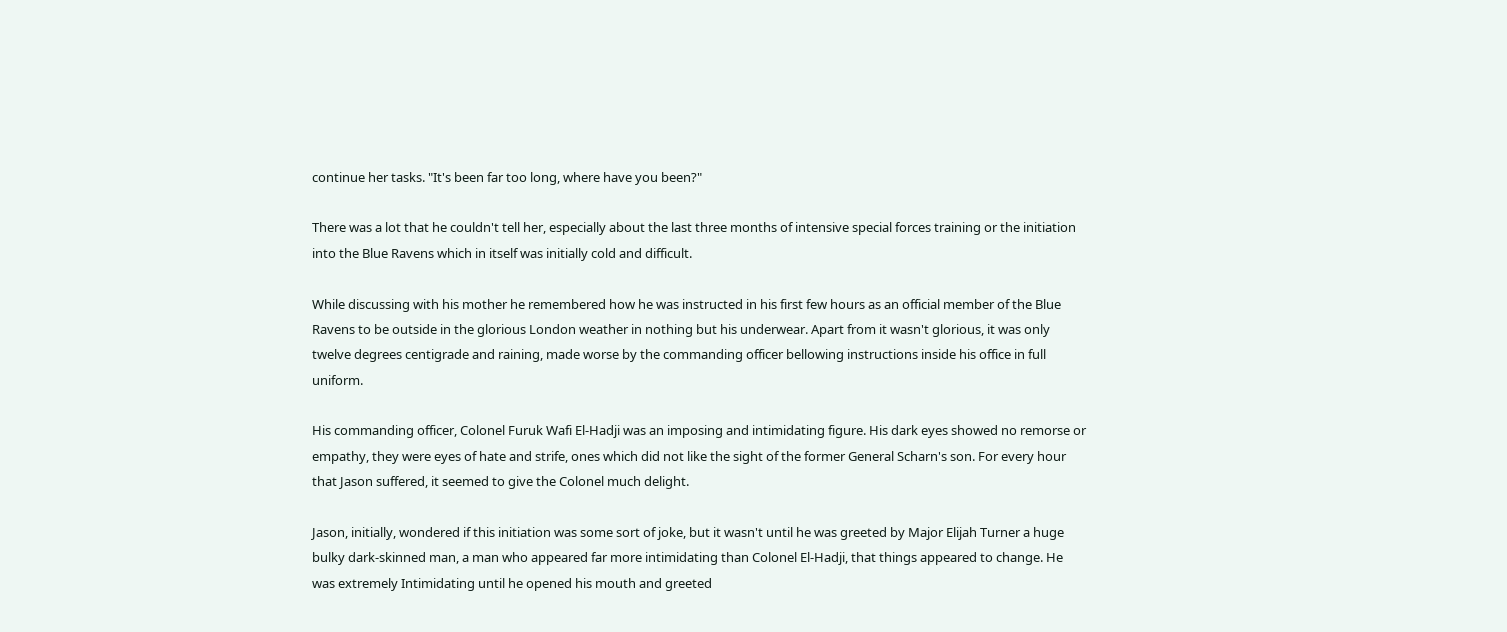continue her tasks. "It's been far too long, where have you been?"

There was a lot that he couldn't tell her, especially about the last three months of intensive special forces training or the initiation into the Blue Ravens which in itself was initially cold and difficult.

While discussing with his mother he remembered how he was instructed in his first few hours as an official member of the Blue Ravens to be outside in the glorious London weather in nothing but his underwear. Apart from it wasn't glorious, it was only twelve degrees centigrade and raining, made worse by the commanding officer bellowing instructions inside his office in full uniform.

His commanding officer, Colonel Furuk Wafi El-Hadji was an imposing and intimidating figure. His dark eyes showed no remorse or empathy, they were eyes of hate and strife, ones which did not like the sight of the former General Scharn's son. For every hour that Jason suffered, it seemed to give the Colonel much delight.

Jason, initially, wondered if this initiation was some sort of joke, but it wasn't until he was greeted by Major Elijah Turner a huge bulky dark-skinned man, a man who appeared far more intimidating than Colonel El-Hadji, that things appeared to change. He was extremely Intimidating until he opened his mouth and greeted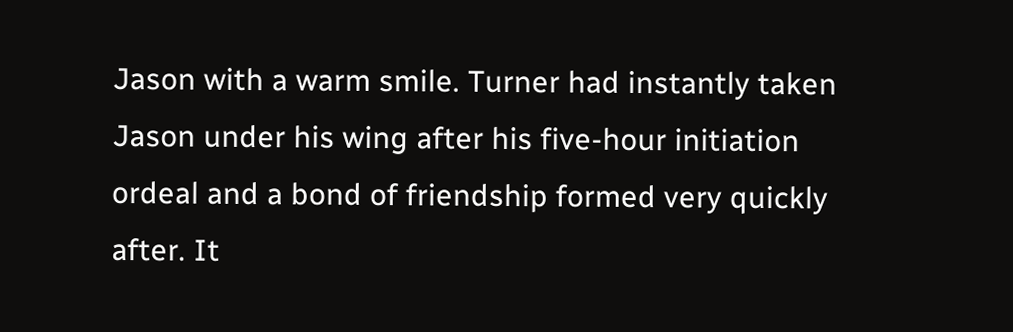Jason with a warm smile. Turner had instantly taken Jason under his wing after his five-hour initiation ordeal and a bond of friendship formed very quickly after. It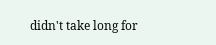didn't take long for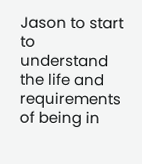Jason to start to understand the life and requirements of being in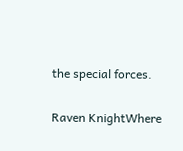the special forces.

Raven KnightWhere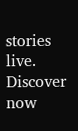stories live. Discover now